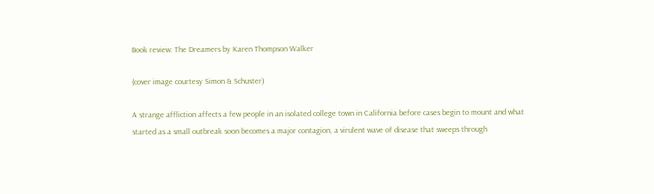Book review: The Dreamers by Karen Thompson Walker

(cover image courtesy Simon & Schuster)

A strange affliction affects a few people in an isolated college town in California before cases begin to mount and what started as a small outbreak soon becomes a major contagion, a virulent wave of disease that sweeps through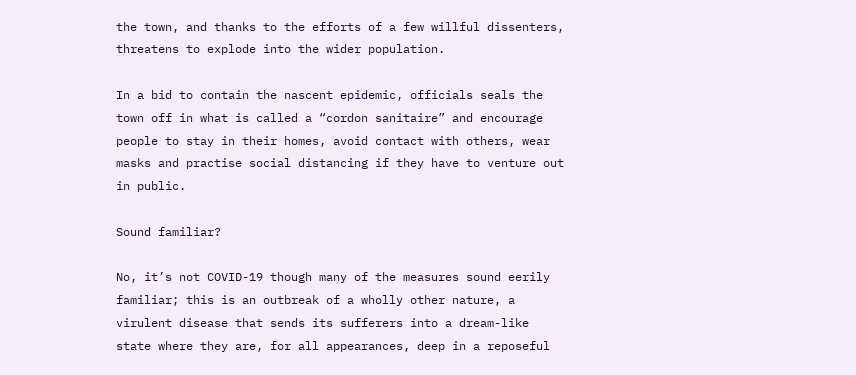the town, and thanks to the efforts of a few willful dissenters, threatens to explode into the wider population.

In a bid to contain the nascent epidemic, officials seals the town off in what is called a “cordon sanitaire” and encourage people to stay in their homes, avoid contact with others, wear masks and practise social distancing if they have to venture out in public.

Sound familiar?

No, it’s not COVID-19 though many of the measures sound eerily familiar; this is an outbreak of a wholly other nature, a virulent disease that sends its sufferers into a dream-like state where they are, for all appearances, deep in a reposeful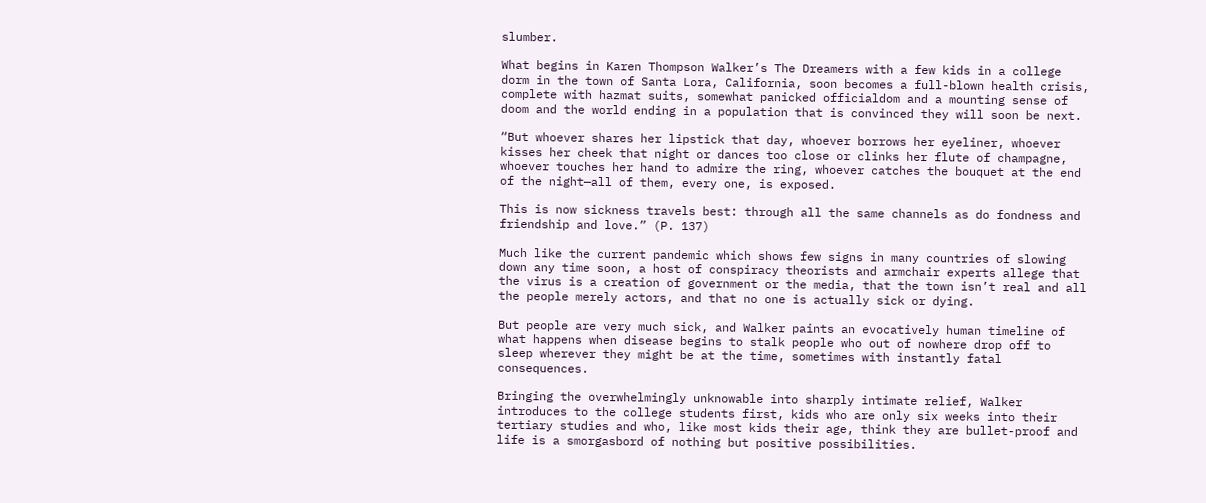slumber.

What begins in Karen Thompson Walker’s The Dreamers with a few kids in a college dorm in the town of Santa Lora, California, soon becomes a full-blown health crisis, complete with hazmat suits, somewhat panicked officialdom and a mounting sense of doom and the world ending in a population that is convinced they will soon be next.

“But whoever shares her lipstick that day, whoever borrows her eyeliner, whoever kisses her cheek that night or dances too close or clinks her flute of champagne, whoever touches her hand to admire the ring, whoever catches the bouquet at the end of the night—all of them, every one, is exposed.

This is now sickness travels best: through all the same channels as do fondness and friendship and love.” (P. 137)

Much like the current pandemic which shows few signs in many countries of slowing down any time soon, a host of conspiracy theorists and armchair experts allege that the virus is a creation of government or the media, that the town isn’t real and all the people merely actors, and that no one is actually sick or dying.

But people are very much sick, and Walker paints an evocatively human timeline of what happens when disease begins to stalk people who out of nowhere drop off to sleep wherever they might be at the time, sometimes with instantly fatal consequences.

Bringing the overwhelmingly unknowable into sharply intimate relief, Walker introduces to the college students first, kids who are only six weeks into their tertiary studies and who, like most kids their age, think they are bullet-proof and life is a smorgasbord of nothing but positive possibilities.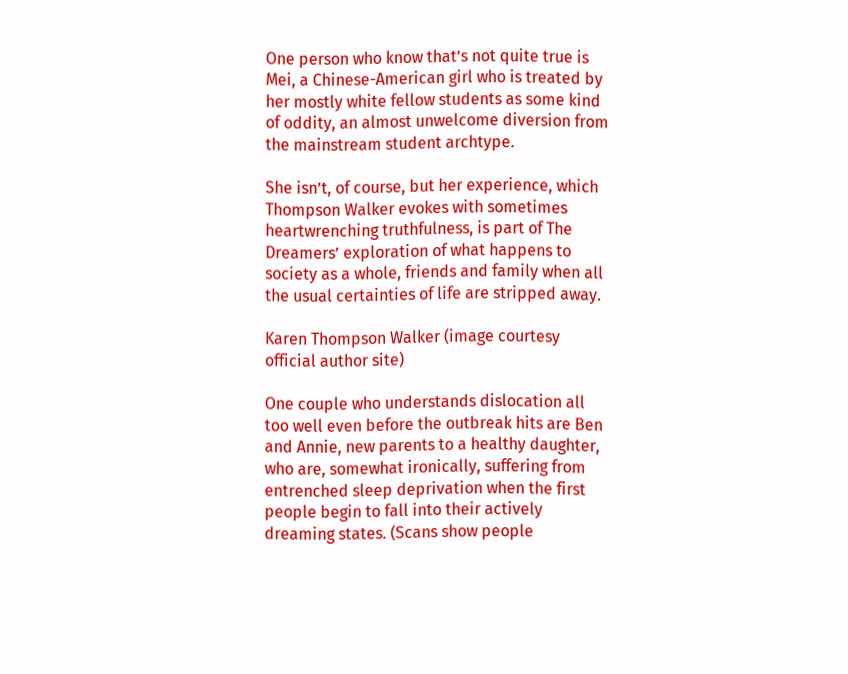One person who know that’s not quite true is Mei, a Chinese-American girl who is treated by her mostly white fellow students as some kind of oddity, an almost unwelcome diversion from the mainstream student archtype.

She isn’t, of course, but her experience, which Thompson Walker evokes with sometimes heartwrenching truthfulness, is part of The Dreamers’ exploration of what happens to society as a whole, friends and family when all the usual certainties of life are stripped away.

Karen Thompson Walker (image courtesy official author site)

One couple who understands dislocation all too well even before the outbreak hits are Ben and Annie, new parents to a healthy daughter, who are, somewhat ironically, suffering from entrenched sleep deprivation when the first people begin to fall into their actively dreaming states. (Scans show people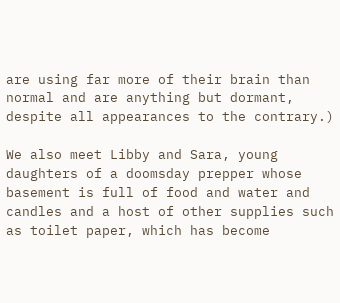are using far more of their brain than normal and are anything but dormant, despite all appearances to the contrary.)

We also meet Libby and Sara, young daughters of a doomsday prepper whose basement is full of food and water and candles and a host of other supplies such as toilet paper, which has become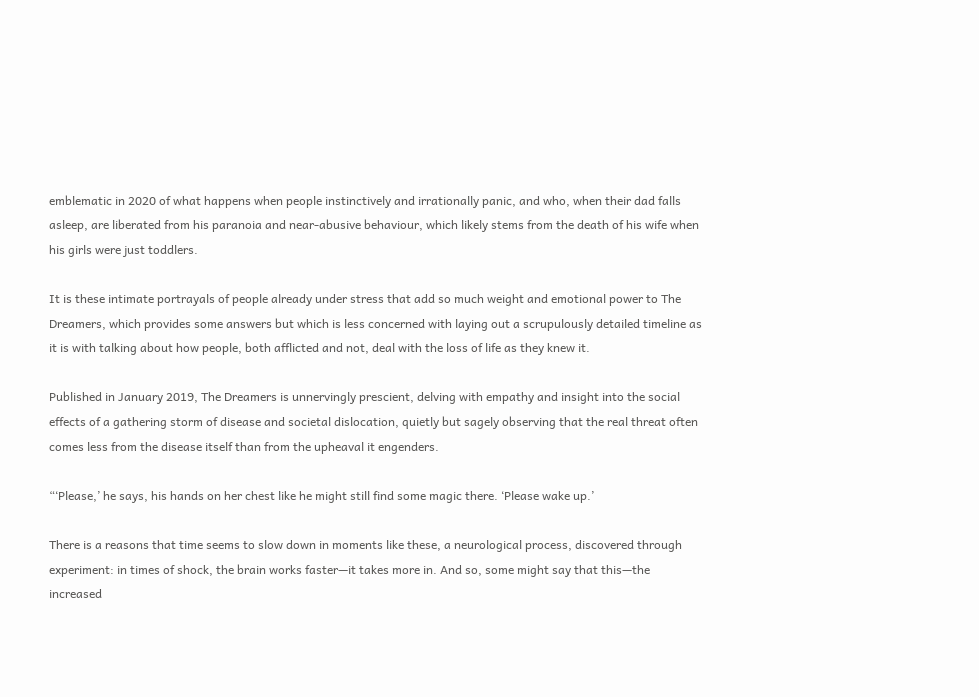emblematic in 2020 of what happens when people instinctively and irrationally panic, and who, when their dad falls asleep, are liberated from his paranoia and near-abusive behaviour, which likely stems from the death of his wife when his girls were just toddlers.

It is these intimate portrayals of people already under stress that add so much weight and emotional power to The Dreamers, which provides some answers but which is less concerned with laying out a scrupulously detailed timeline as it is with talking about how people, both afflicted and not, deal with the loss of life as they knew it.

Published in January 2019, The Dreamers is unnervingly prescient, delving with empathy and insight into the social effects of a gathering storm of disease and societal dislocation, quietly but sagely observing that the real threat often comes less from the disease itself than from the upheaval it engenders.

“‘Please,’ he says, his hands on her chest like he might still find some magic there. ‘Please wake up.’

There is a reasons that time seems to slow down in moments like these, a neurological process, discovered through experiment: in times of shock, the brain works faster—it takes more in. And so, some might say that this—the increased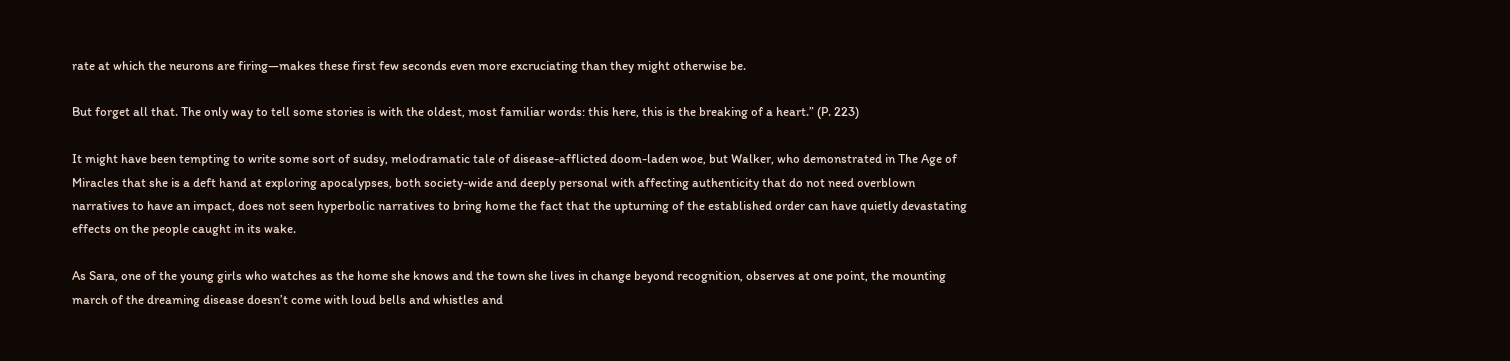rate at which the neurons are firing—makes these first few seconds even more excruciating than they might otherwise be.

But forget all that. The only way to tell some stories is with the oldest, most familiar words: this here, this is the breaking of a heart.” (P. 223)

It might have been tempting to write some sort of sudsy, melodramatic tale of disease-afflicted doom-laden woe, but Walker, who demonstrated in The Age of Miracles that she is a deft hand at exploring apocalypses, both society-wide and deeply personal with affecting authenticity that do not need overblown narratives to have an impact, does not seen hyperbolic narratives to bring home the fact that the upturning of the established order can have quietly devastating effects on the people caught in its wake.

As Sara, one of the young girls who watches as the home she knows and the town she lives in change beyond recognition, observes at one point, the mounting march of the dreaming disease doesn’t come with loud bells and whistles and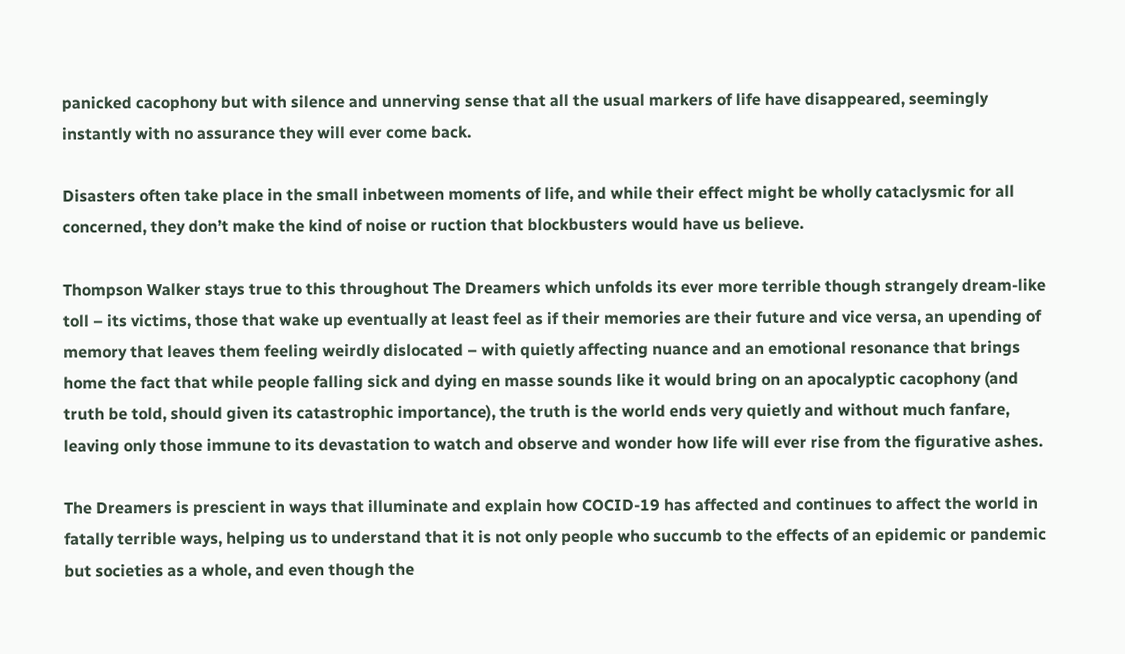panicked cacophony but with silence and unnerving sense that all the usual markers of life have disappeared, seemingly instantly with no assurance they will ever come back.

Disasters often take place in the small inbetween moments of life, and while their effect might be wholly cataclysmic for all concerned, they don’t make the kind of noise or ruction that blockbusters would have us believe.

Thompson Walker stays true to this throughout The Dreamers which unfolds its ever more terrible though strangely dream-like toll – its victims, those that wake up eventually at least feel as if their memories are their future and vice versa, an upending of memory that leaves them feeling weirdly dislocated – with quietly affecting nuance and an emotional resonance that brings home the fact that while people falling sick and dying en masse sounds like it would bring on an apocalyptic cacophony (and truth be told, should given its catastrophic importance), the truth is the world ends very quietly and without much fanfare, leaving only those immune to its devastation to watch and observe and wonder how life will ever rise from the figurative ashes.

The Dreamers is prescient in ways that illuminate and explain how COCID-19 has affected and continues to affect the world in fatally terrible ways, helping us to understand that it is not only people who succumb to the effects of an epidemic or pandemic but societies as a whole, and even though the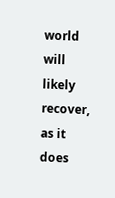world will likely recover, as it does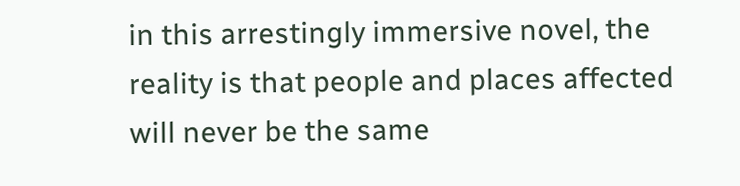in this arrestingly immersive novel, the reality is that people and places affected will never be the same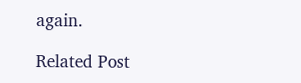again.

Related Post